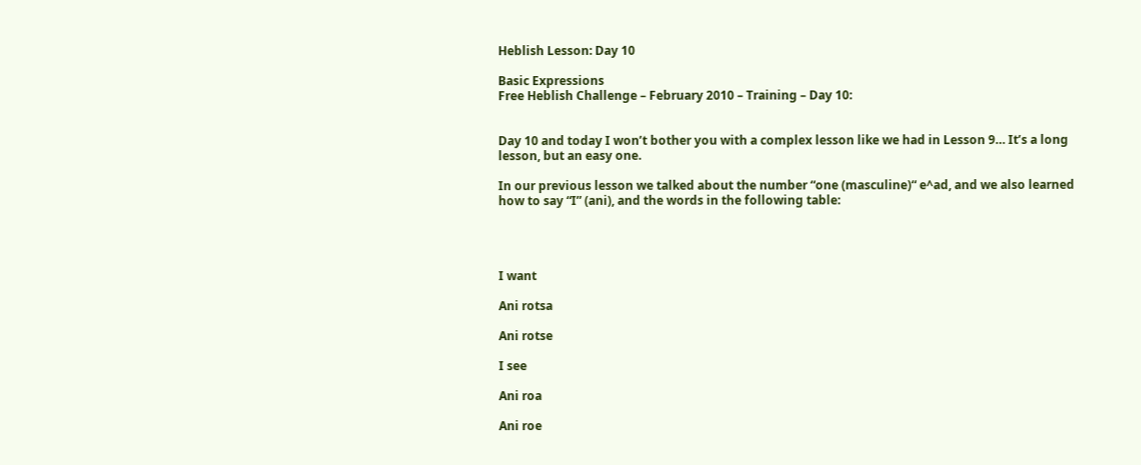Heblish Lesson: Day 10

Basic Expressions
Free Heblish Challenge – February 2010 – Training – Day 10:


Day 10 and today I won’t bother you with a complex lesson like we had in Lesson 9… It’s a long lesson, but an easy one.

In our previous lesson we talked about the number “one (masculine)“ e^ad, and we also learned how to say “I” (ani), and the words in the following table:




I want

Ani rotsa

Ani rotse

I see

Ani roa

Ani roe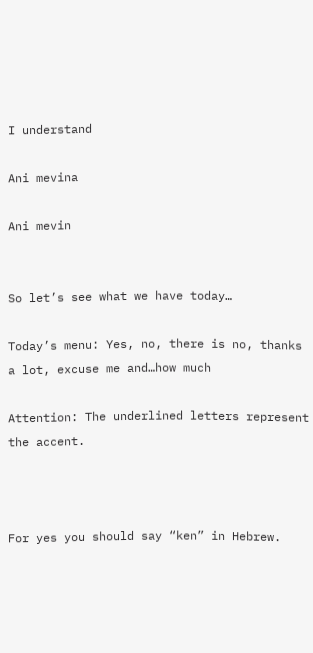I understand

Ani mevina

Ani mevin


So let’s see what we have today…

Today’s menu: Yes, no, there is no, thanks a lot, excuse me and…how much

Attention: The underlined letters represent the accent.



For yes you should say “ken” in Hebrew.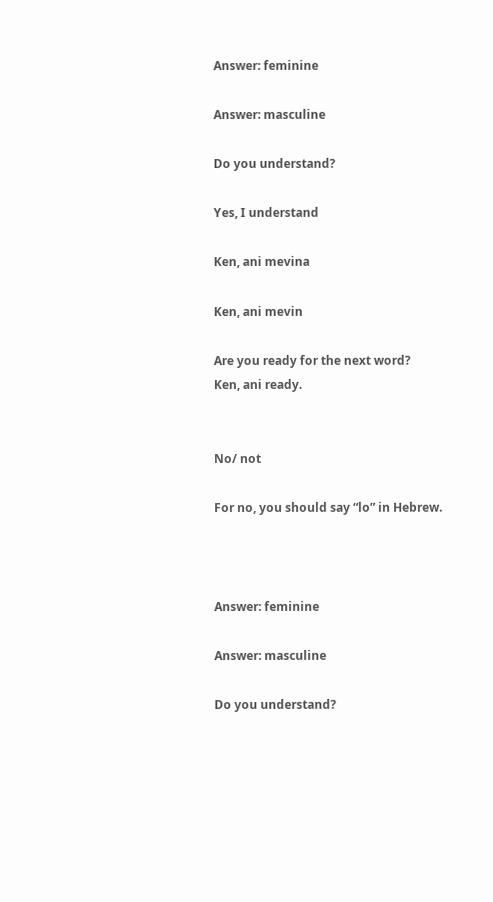Answer: feminine

Answer: masculine

Do you understand?

Yes, I understand

Ken, ani mevina

Ken, ani mevin

Are you ready for the next word?
Ken, ani ready.


No/ not

For no, you should say “lo” in Hebrew.



Answer: feminine

Answer: masculine

Do you understand?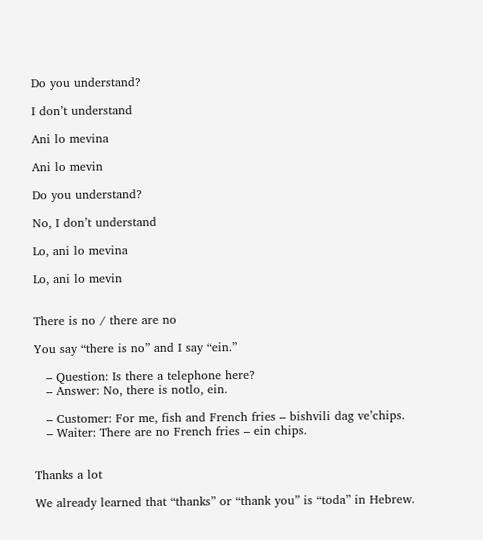Do you understand?

I don’t understand

Ani lo mevina

Ani lo mevin

Do you understand?

No, I don’t understand

Lo, ani lo mevina

Lo, ani lo mevin


There is no / there are no

You say “there is no” and I say “ein.”

   – Question: Is there a telephone here?
   – Answer: No, there is notlo, ein.

   – Customer: For me, fish and French fries – bishvili dag ve’chips.
   – Waiter: There are no French fries – ein chips.


Thanks a lot

We already learned that “thanks” or “thank you” is “toda” in Hebrew.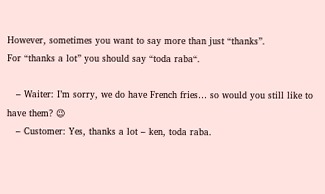However, sometimes you want to say more than just “thanks”.
For “thanks a lot” you should say “toda raba“.

   – Waiter: I’m sorry, we do have French fries… so would you still like to have them? 😉
   – Customer: Yes, thanks a lot – ken, toda raba.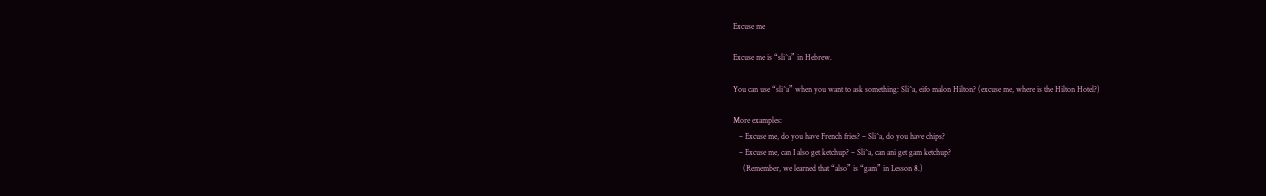Excuse me

Excuse me is “sli^a” in Hebrew.

You can use “sli^a” when you want to ask something: Sli^a, eifo malon Hilton? (excuse me, where is the Hilton Hotel?)

More examples:
   – Excuse me, do you have French fries? – Sli^a, do you have chips?
   – Excuse me, can I also get ketchup? – Sli^a, can ani get gam ketchup?
     (Remember, we learned that “also” is “gam” in Lesson 8.)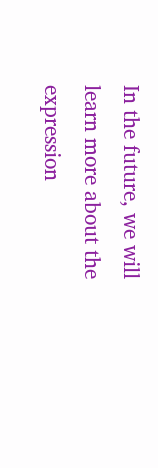In the future, we will learn more about the expression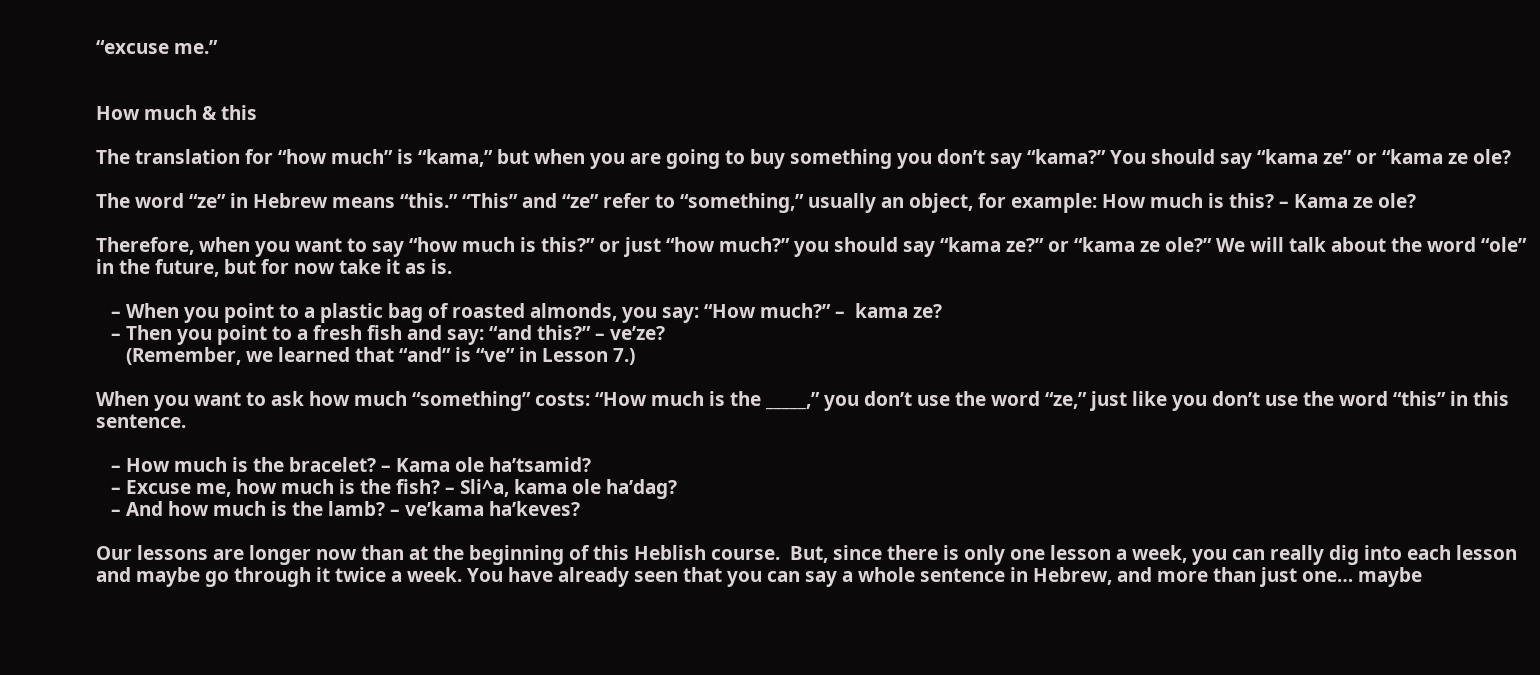“excuse me.”


How much & this

The translation for “how much” is “kama,” but when you are going to buy something you don’t say “kama?” You should say “kama ze” or “kama ze ole?

The word “ze” in Hebrew means “this.” “This” and “ze” refer to “something,” usually an object, for example: How much is this? – Kama ze ole?

Therefore, when you want to say “how much is this?” or just “how much?” you should say “kama ze?” or “kama ze ole?” We will talk about the word “ole” in the future, but for now take it as is.

   – When you point to a plastic bag of roasted almonds, you say: “How much?” –  kama ze?
   – Then you point to a fresh fish and say: “and this?” – ve’ze?
      (Remember, we learned that “and” is “ve” in Lesson 7.)

When you want to ask how much “something” costs: “How much is the _____,” you don’t use the word “ze,” just like you don’t use the word “this” in this sentence.

   – How much is the bracelet? – Kama ole ha’tsamid?
   – Excuse me, how much is the fish? – Sli^a, kama ole ha’dag?
   – And how much is the lamb? – ve’kama ha’keves?

Our lessons are longer now than at the beginning of this Heblish course.  But, since there is only one lesson a week, you can really dig into each lesson and maybe go through it twice a week. You have already seen that you can say a whole sentence in Hebrew, and more than just one… maybe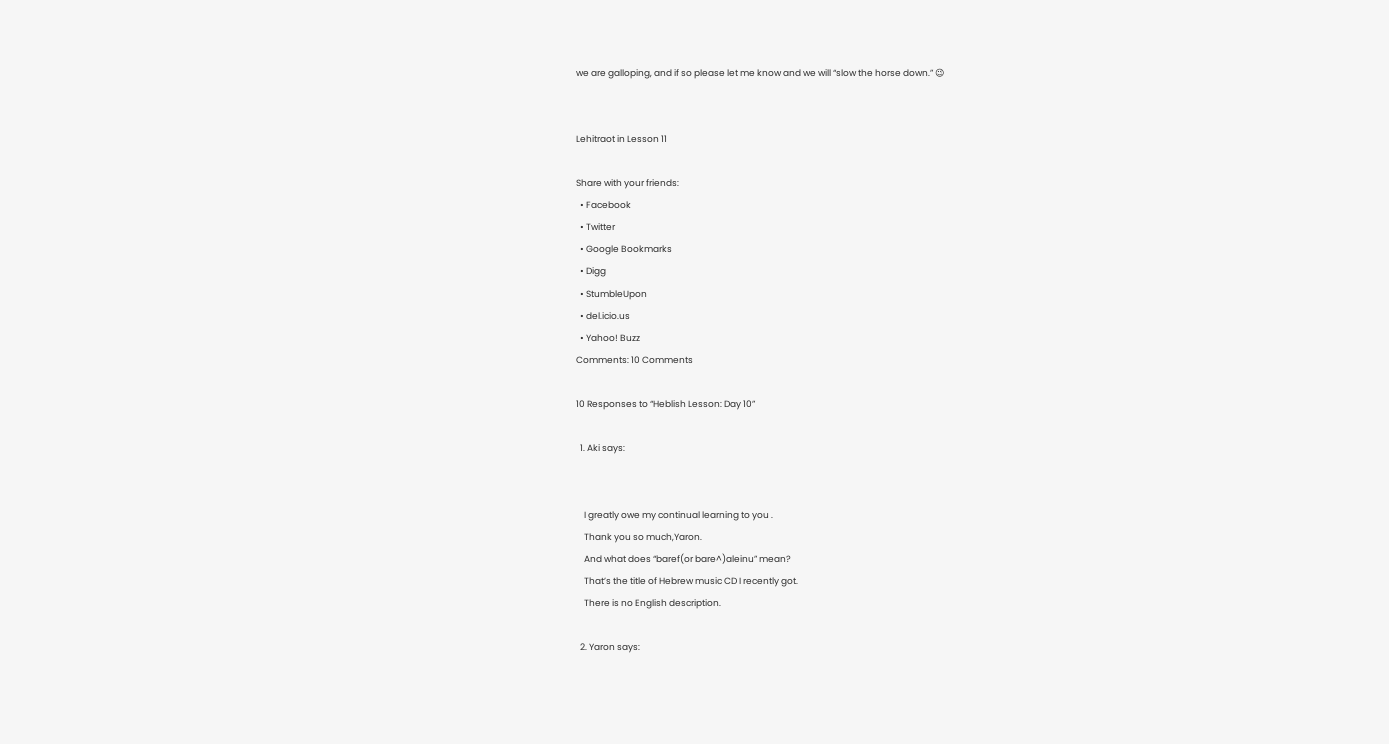we are galloping, and if so please let me know and we will “slow the horse down.” 😉


Lehitraot in Lesson 11

Share with your friends:
  • Facebook
  • Twitter
  • Google Bookmarks
  • Digg
  • StumbleUpon
  • del.icio.us
  • Yahoo! Buzz
Comments: 10 Comments

10 Responses to “Heblish Lesson: Day 10”

  1. Aki says:


    I greatly owe my continual learning to you .
    Thank you so much,Yaron.
    And what does “baref(or bare^)aleinu” mean?
    That’s the title of Hebrew music CD I recently got.
    There is no English description.

  2. Yaron says: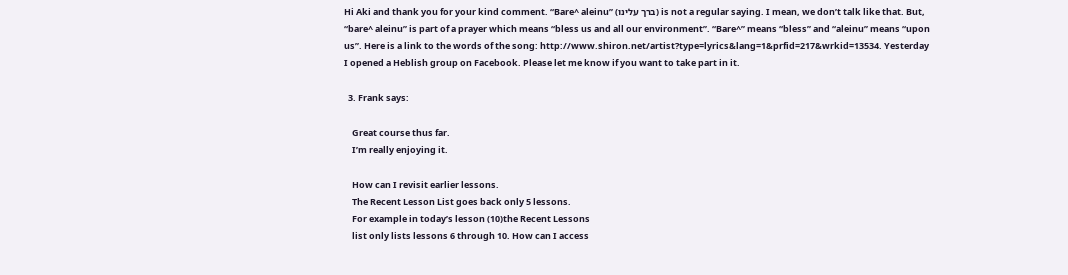Hi Aki and thank you for your kind comment. “Bare^ aleinu” (ברך עלינו) is not a regular saying. I mean, we don’t talk like that. But, “bare^ aleinu” is part of a prayer which means “bless us and all our environment”. “Bare^” means “bless” and “aleinu” means “upon us”. Here is a link to the words of the song: http://www.shiron.net/artist?type=lyrics&lang=1&prfid=217&wrkid=13534. Yesterday I opened a Heblish group on Facebook. Please let me know if you want to take part in it.

  3. Frank says:

    Great course thus far.
    I’m really enjoying it.

    How can I revisit earlier lessons.
    The Recent Lesson List goes back only 5 lessons.
    For example in today’s lesson (10)the Recent Lessons
    list only lists lessons 6 through 10. How can I access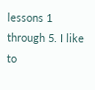lessons 1 through 5. I like to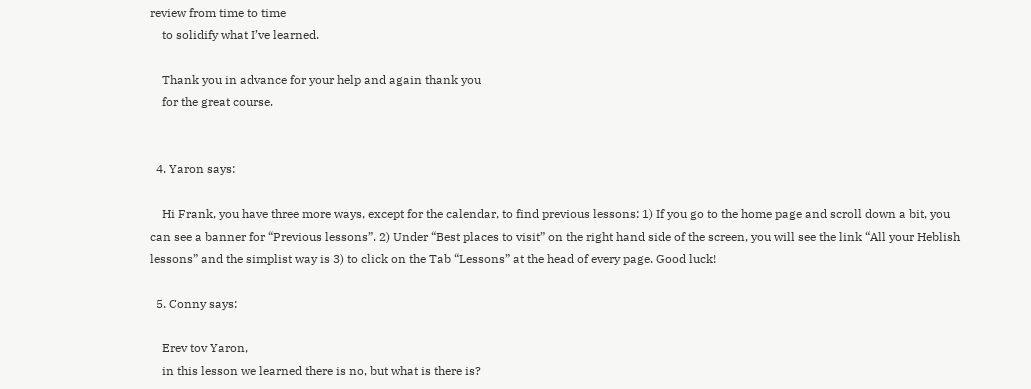review from time to time
    to solidify what I’ve learned.

    Thank you in advance for your help and again thank you
    for the great course.


  4. Yaron says:

    Hi Frank, you have three more ways, except for the calendar, to find previous lessons: 1) If you go to the home page and scroll down a bit, you can see a banner for “Previous lessons”. 2) Under “Best places to visit” on the right hand side of the screen, you will see the link “All your Heblish lessons” and the simplist way is 3) to click on the Tab “Lessons” at the head of every page. Good luck!

  5. Conny says:

    Erev tov Yaron,
    in this lesson we learned there is no, but what is there is?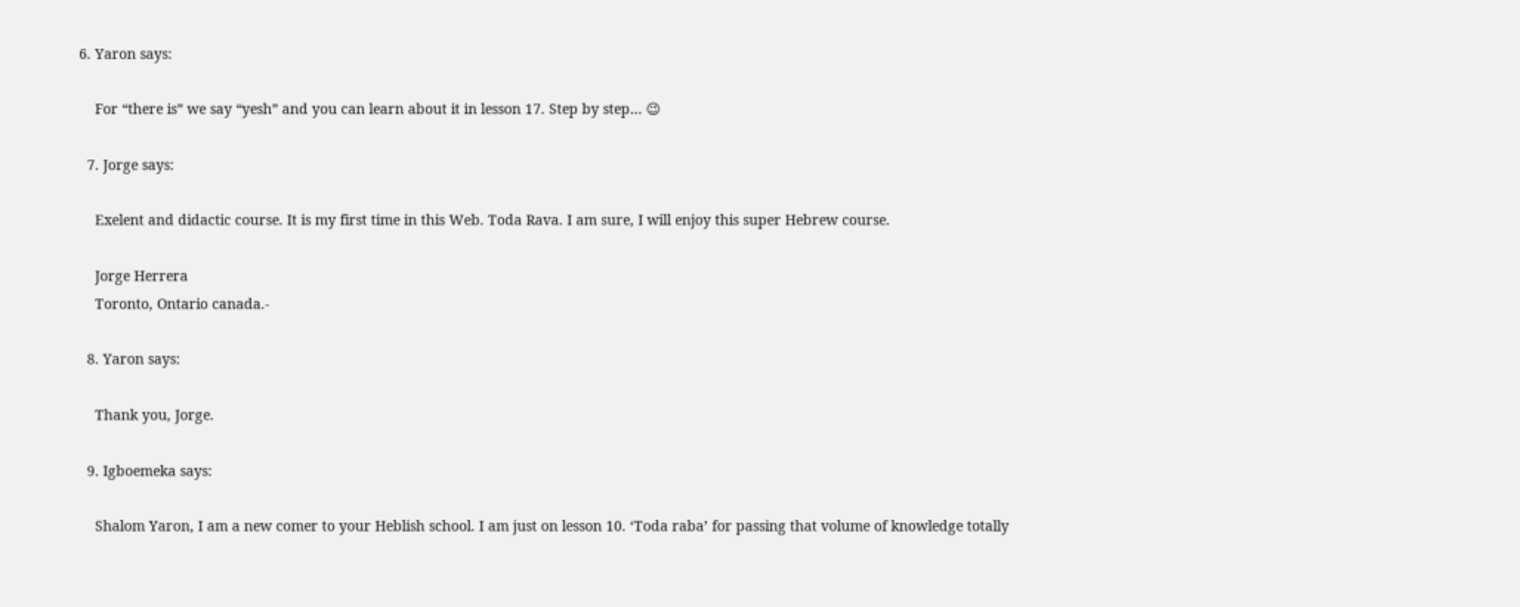6. Yaron says:

    For “there is” we say “yesh” and you can learn about it in lesson 17. Step by step… 😉

  7. Jorge says:

    Exelent and didactic course. It is my first time in this Web. Toda Rava. I am sure, I will enjoy this super Hebrew course.

    Jorge Herrera
    Toronto, Ontario canada.-

  8. Yaron says:

    Thank you, Jorge.

  9. Igboemeka says:

    Shalom Yaron, I am a new comer to your Heblish school. I am just on lesson 10. ‘Toda raba’ for passing that volume of knowledge totally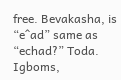free. Bevakasha, is “e^ad” same as “echad?” Toda. Igboms,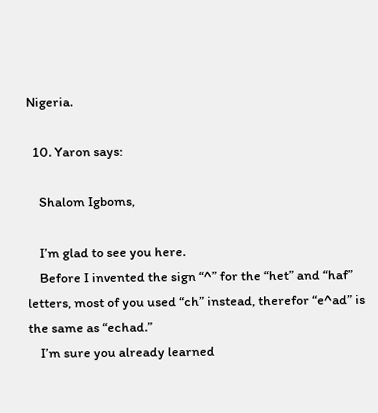Nigeria.

  10. Yaron says:

    Shalom Igboms,

    I’m glad to see you here.
    Before I invented the sign “^” for the “het” and “haf” letters, most of you used “ch” instead, therefor “e^ad” is the same as “echad.”
    I’m sure you already learned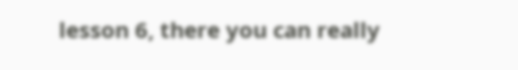lesson 6, there you can really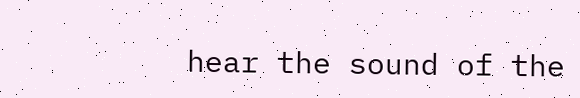hear the sound of the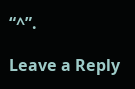“^”.

Leave a Reply